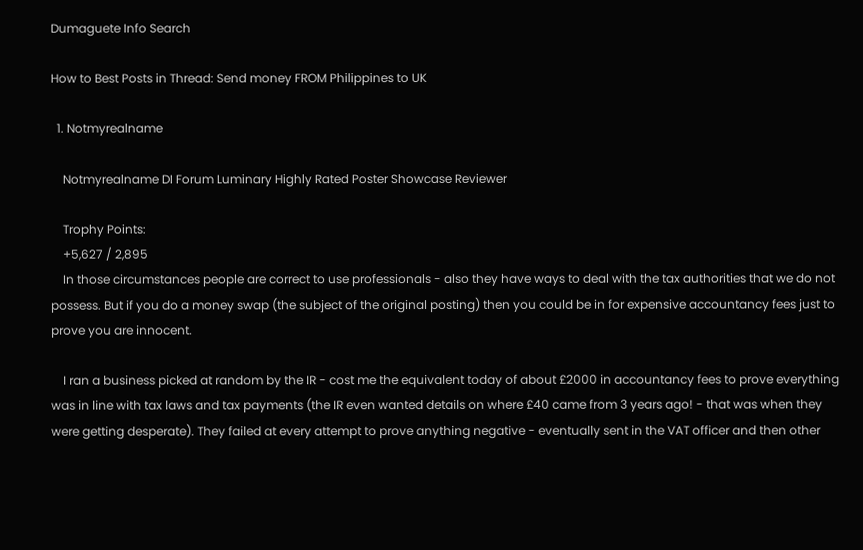Dumaguete Info Search

How to Best Posts in Thread: Send money FROM Philippines to UK

  1. Notmyrealname

    Notmyrealname DI Forum Luminary Highly Rated Poster Showcase Reviewer

    Trophy Points:
    +5,627 / 2,895
    In those circumstances people are correct to use professionals - also they have ways to deal with the tax authorities that we do not possess. But if you do a money swap (the subject of the original posting) then you could be in for expensive accountancy fees just to prove you are innocent.

    I ran a business picked at random by the IR - cost me the equivalent today of about £2000 in accountancy fees to prove everything was in line with tax laws and tax payments (the IR even wanted details on where £40 came from 3 years ago! - that was when they were getting desperate). They failed at every attempt to prove anything negative - eventually sent in the VAT officer and then other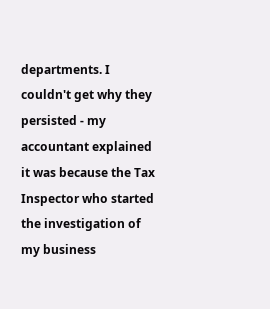departments. I couldn't get why they persisted - my accountant explained it was because the Tax Inspector who started the investigation of my business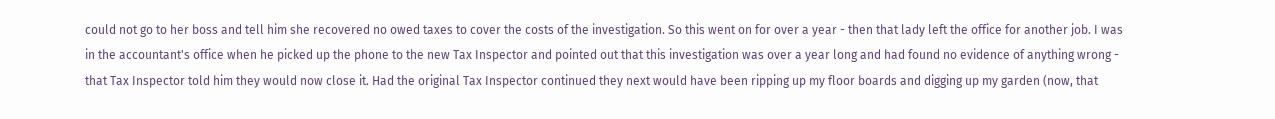could not go to her boss and tell him she recovered no owed taxes to cover the costs of the investigation. So this went on for over a year - then that lady left the office for another job. I was in the accountant's office when he picked up the phone to the new Tax Inspector and pointed out that this investigation was over a year long and had found no evidence of anything wrong - that Tax Inspector told him they would now close it. Had the original Tax Inspector continued they next would have been ripping up my floor boards and digging up my garden (now, that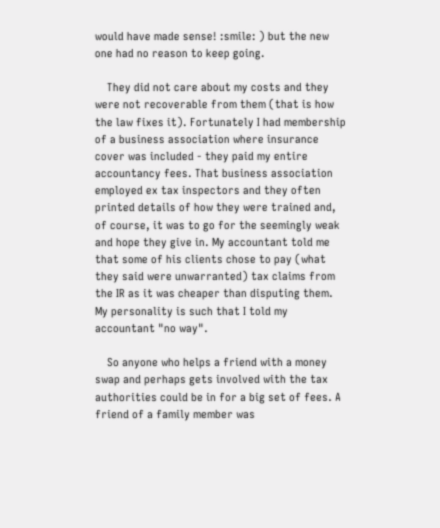would have made sense! :smile: ) but the new one had no reason to keep going.

    They did not care about my costs and they were not recoverable from them (that is how the law fixes it). Fortunately I had membership of a business association where insurance cover was included - they paid my entire accountancy fees. That business association employed ex tax inspectors and they often printed details of how they were trained and, of course, it was to go for the seemingly weak and hope they give in. My accountant told me that some of his clients chose to pay (what they said were unwarranted) tax claims from the IR as it was cheaper than disputing them. My personality is such that I told my accountant "no way".

    So anyone who helps a friend with a money swap and perhaps gets involved with the tax authorities could be in for a big set of fees. A friend of a family member was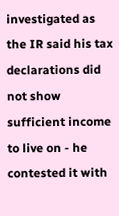investigated as the IR said his tax declarations did not show sufficient income to live on - he contested it with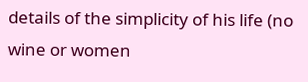details of the simplicity of his life (no wine or women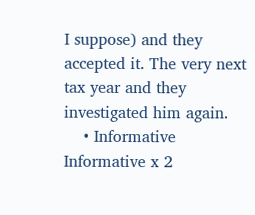I suppose) and they accepted it. The very next tax year and they investigated him again.
    • Informative Informative x 2